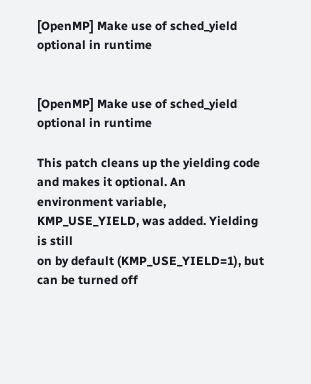[OpenMP] Make use of sched_yield optional in runtime


[OpenMP] Make use of sched_yield optional in runtime

This patch cleans up the yielding code and makes it optional. An
environment variable, KMP_USE_YIELD, was added. Yielding is still
on by default (KMP_USE_YIELD=1), but can be turned off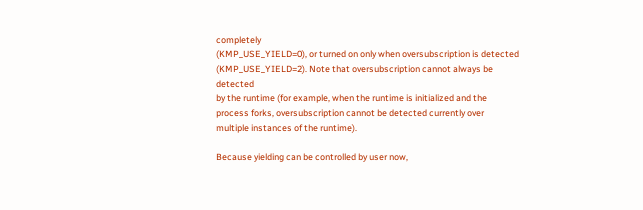completely
(KMP_USE_YIELD=0), or turned on only when oversubscription is detected
(KMP_USE_YIELD=2). Note that oversubscription cannot always be detected
by the runtime (for example, when the runtime is initialized and the
process forks, oversubscription cannot be detected currently over
multiple instances of the runtime).

Because yielding can be controlled by user now,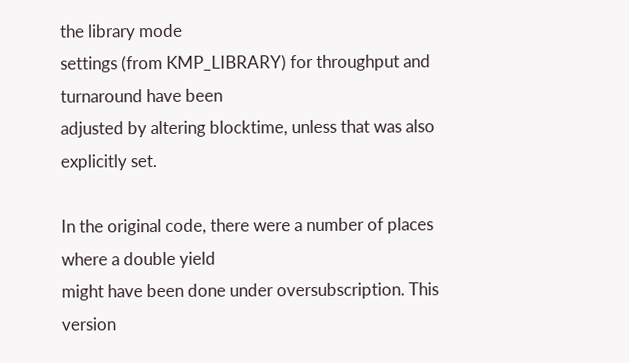the library mode
settings (from KMP_LIBRARY) for throughput and turnaround have been
adjusted by altering blocktime, unless that was also explicitly set.

In the original code, there were a number of places where a double yield
might have been done under oversubscription. This version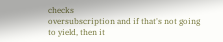checks
oversubscription and if that's not going to yield, then it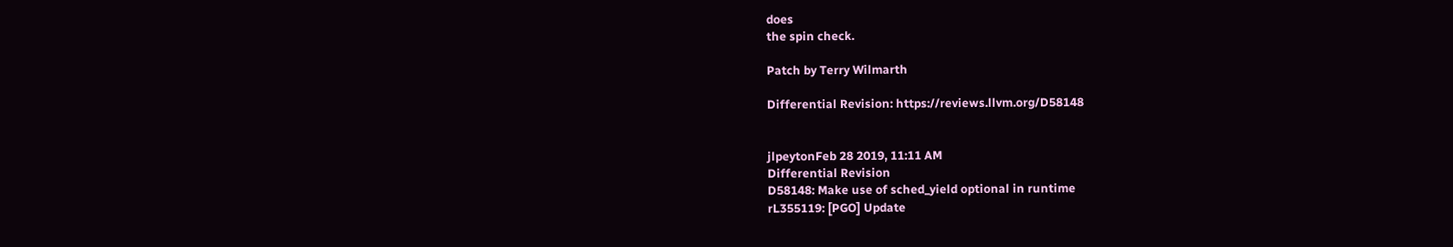does
the spin check.

Patch by Terry Wilmarth

Differential Revision: https://reviews.llvm.org/D58148


jlpeytonFeb 28 2019, 11:11 AM
Differential Revision
D58148: Make use of sched_yield optional in runtime
rL355119: [PGO] Update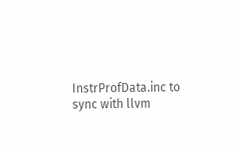InstrProfData.inc to sync with llvm